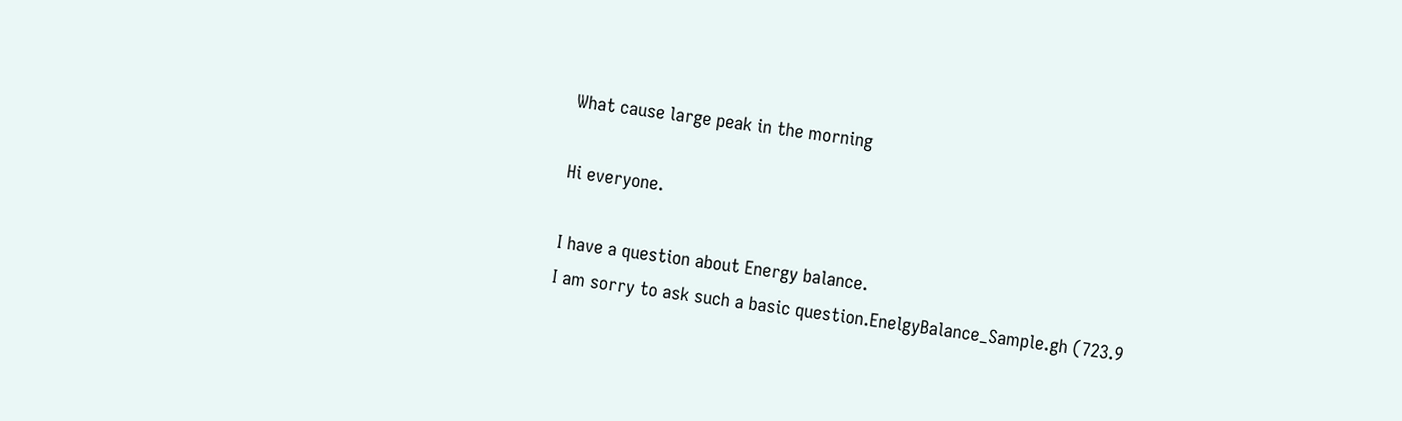What cause large peak in the morning

Hi everyone.

I have a question about Energy balance.
I am sorry to ask such a basic question.EnelgyBalance_Sample.gh (723.9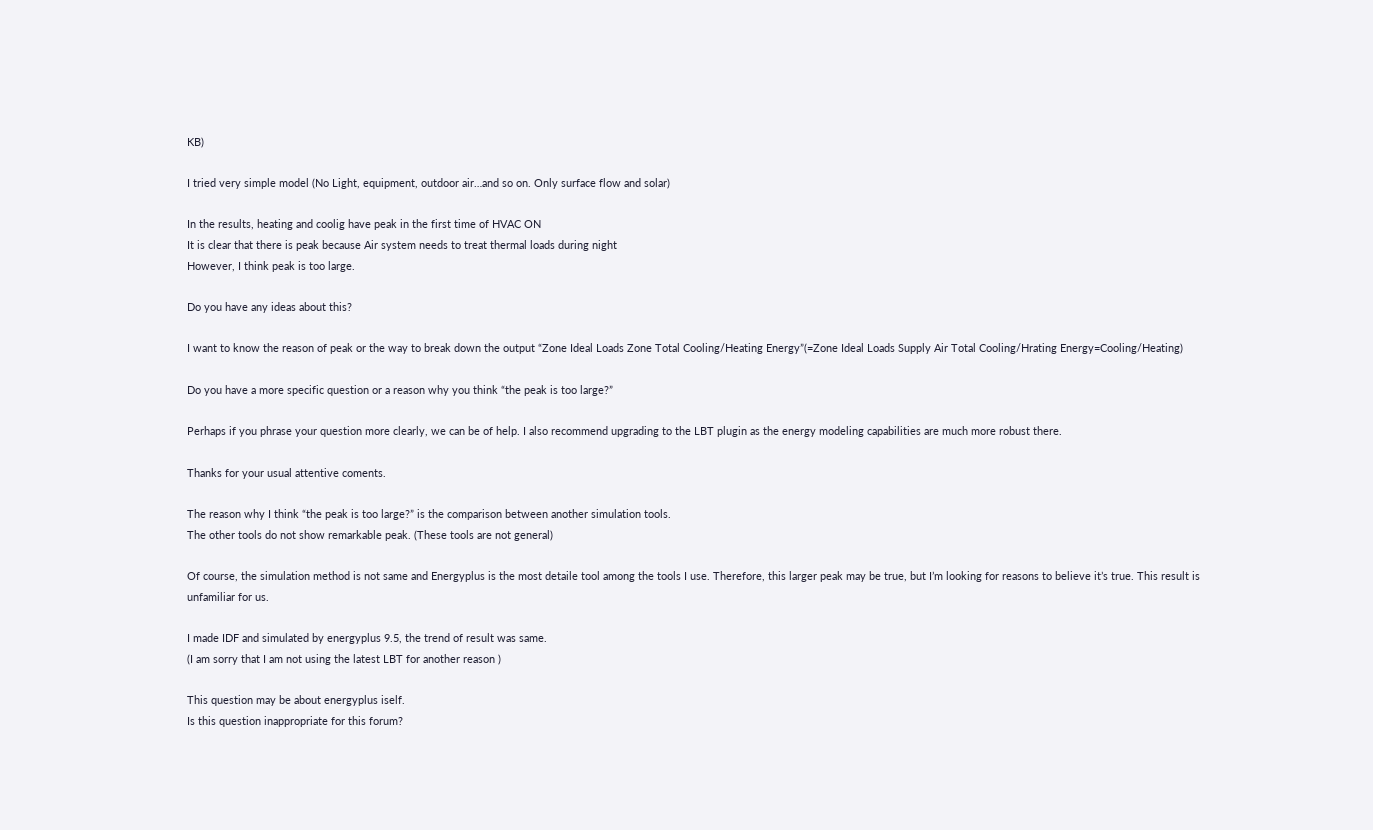KB)

I tried very simple model (No Light, equipment, outdoor air…and so on. Only surface flow and solar)

In the results, heating and coolig have peak in the first time of HVAC ON
It is clear that there is peak because Air system needs to treat thermal loads during night
However, I think peak is too large.

Do you have any ideas about this?

I want to know the reason of peak or the way to break down the output “Zone Ideal Loads Zone Total Cooling/Heating Energy”(=Zone Ideal Loads Supply Air Total Cooling/Hrating Energy=Cooling/Heating)

Do you have a more specific question or a reason why you think “the peak is too large?”

Perhaps if you phrase your question more clearly, we can be of help. I also recommend upgrading to the LBT plugin as the energy modeling capabilities are much more robust there.

Thanks for your usual attentive coments.

The reason why I think “the peak is too large?” is the comparison between another simulation tools.
The other tools do not show remarkable peak. (These tools are not general)

Of course, the simulation method is not same and Energyplus is the most detaile tool among the tools I use. Therefore, this larger peak may be true, but I’m looking for reasons to believe it’s true. This result is unfamiliar for us.

I made IDF and simulated by energyplus 9.5, the trend of result was same.
(I am sorry that I am not using the latest LBT for another reason )

This question may be about energyplus iself.
Is this question inappropriate for this forum?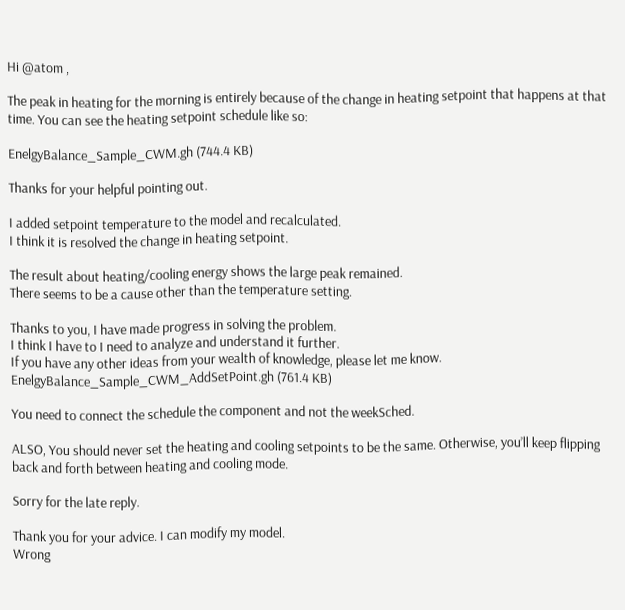Hi @atom ,

The peak in heating for the morning is entirely because of the change in heating setpoint that happens at that time. You can see the heating setpoint schedule like so:

EnelgyBalance_Sample_CWM.gh (744.4 KB)

Thanks for your helpful pointing out.

I added setpoint temperature to the model and recalculated.
I think it is resolved the change in heating setpoint.

The result about heating/cooling energy shows the large peak remained.
There seems to be a cause other than the temperature setting.

Thanks to you, I have made progress in solving the problem.
I think I have to I need to analyze and understand it further.
If you have any other ideas from your wealth of knowledge, please let me know.
EnelgyBalance_Sample_CWM_AddSetPoint.gh (761.4 KB)

You need to connect the schedule the component and not the weekSched.

ALSO, You should never set the heating and cooling setpoints to be the same. Otherwise, you’ll keep flipping back and forth between heating and cooling mode.

Sorry for the late reply.

Thank you for your advice. I can modify my model.
Wrong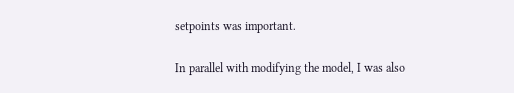setpoints was important.

In parallel with modifying the model, I was also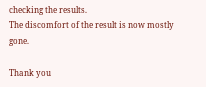checking the results.
The discomfort of the result is now mostly gone.

Thank you